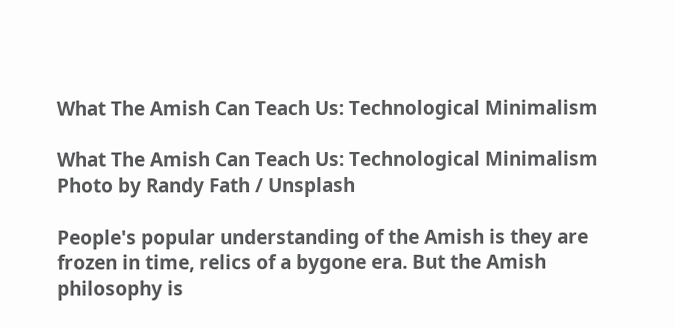What The Amish Can Teach Us: Technological Minimalism

What The Amish Can Teach Us: Technological Minimalism
Photo by Randy Fath / Unsplash

People's popular understanding of the Amish is they are frozen in time, relics of a bygone era. But the Amish philosophy is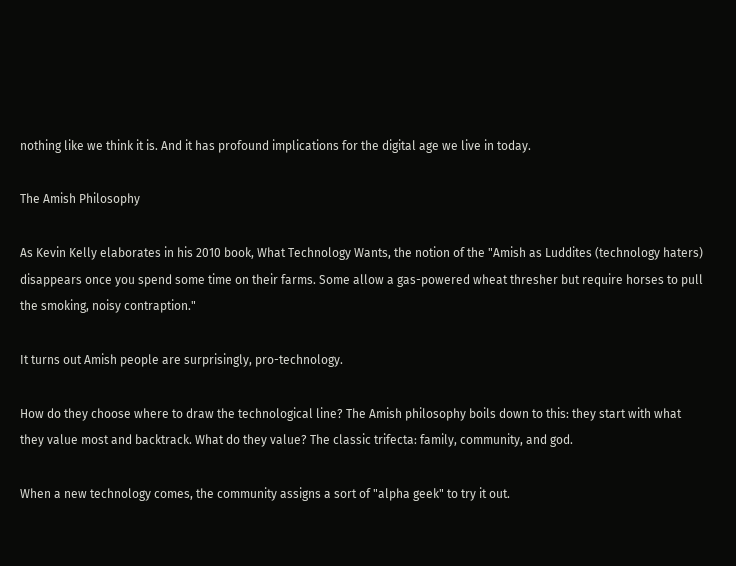nothing like we think it is. And it has profound implications for the digital age we live in today.

The Amish Philosophy

As Kevin Kelly elaborates in his 2010 book, What Technology Wants, the notion of the "Amish as Luddites (technology haters) disappears once you spend some time on their farms. Some allow a gas-powered wheat thresher but require horses to pull the smoking, noisy contraption."

It turns out Amish people are surprisingly, pro-technology.

How do they choose where to draw the technological line? The Amish philosophy boils down to this: they start with what they value most and backtrack. What do they value? The classic trifecta: family, community, and god.

When a new technology comes, the community assigns a sort of "alpha geek" to try it out.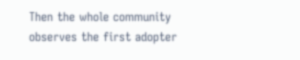Then the whole community observes the first adopter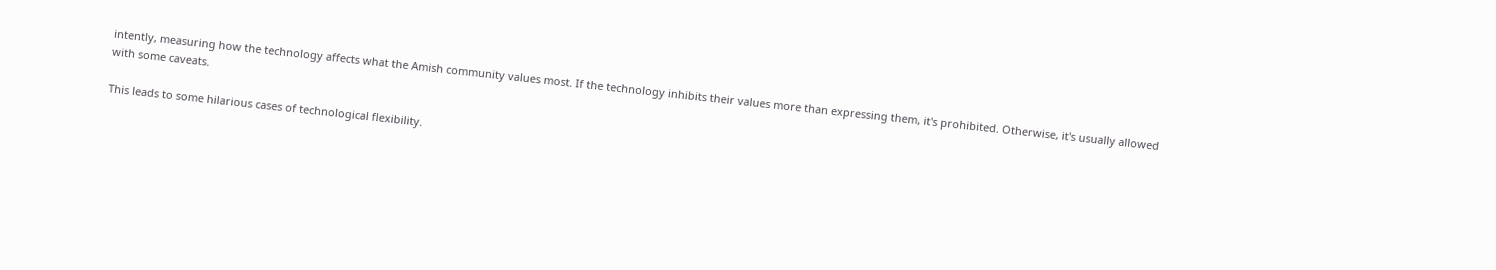intently, measuring how the technology affects what the Amish community values most. If the technology inhibits their values more than expressing them, it's prohibited. Otherwise, it's usually allowed with some caveats.

This leads to some hilarious cases of technological flexibility.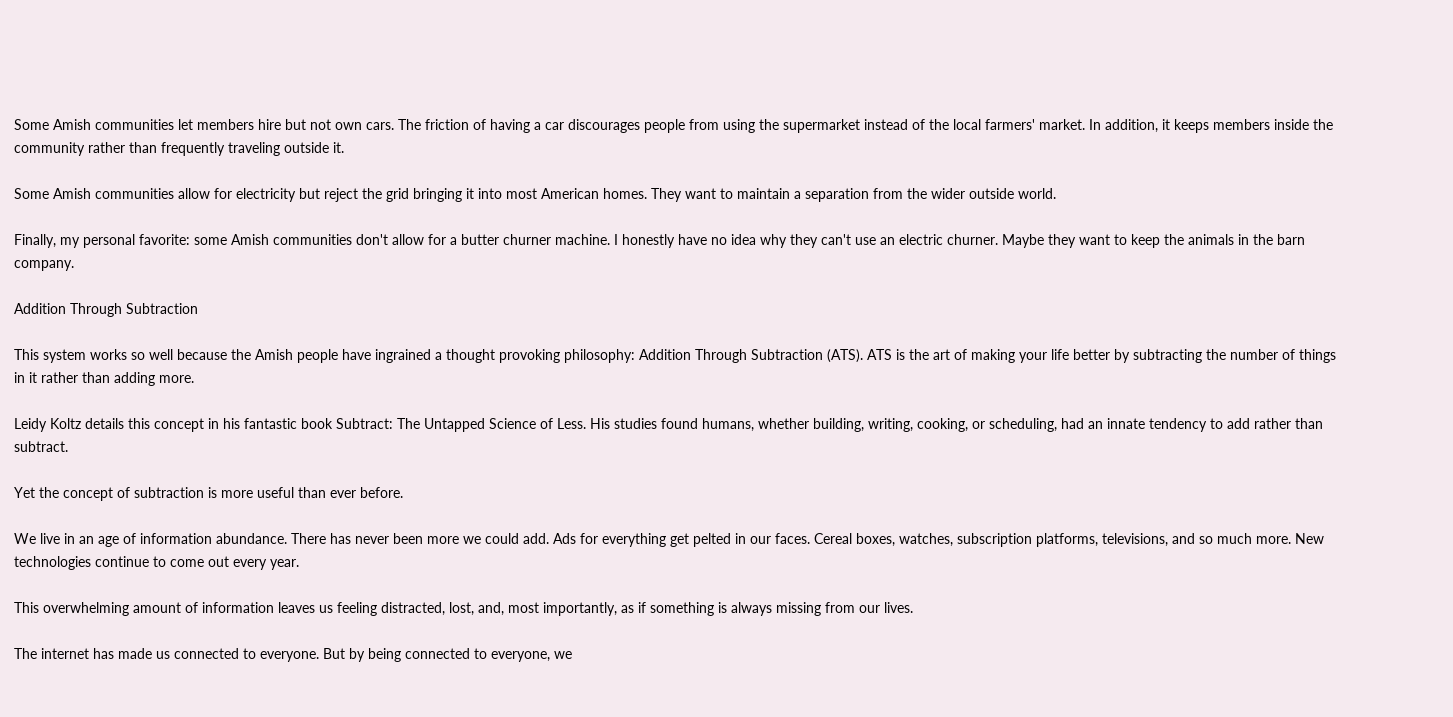Some Amish communities let members hire but not own cars. The friction of having a car discourages people from using the supermarket instead of the local farmers' market. In addition, it keeps members inside the community rather than frequently traveling outside it.

Some Amish communities allow for electricity but reject the grid bringing it into most American homes. They want to maintain a separation from the wider outside world.

Finally, my personal favorite: some Amish communities don't allow for a butter churner machine. I honestly have no idea why they can't use an electric churner. Maybe they want to keep the animals in the barn company.

Addition Through Subtraction

This system works so well because the Amish people have ingrained a thought provoking philosophy: Addition Through Subtraction (ATS). ATS is the art of making your life better by subtracting the number of things in it rather than adding more.

Leidy Koltz details this concept in his fantastic book Subtract: The Untapped Science of Less. His studies found humans, whether building, writing, cooking, or scheduling, had an innate tendency to add rather than subtract.

Yet the concept of subtraction is more useful than ever before.

We live in an age of information abundance. There has never been more we could add. Ads for everything get pelted in our faces. Cereal boxes, watches, subscription platforms, televisions, and so much more. New technologies continue to come out every year.

This overwhelming amount of information leaves us feeling distracted, lost, and, most importantly, as if something is always missing from our lives.

The internet has made us connected to everyone. But by being connected to everyone, we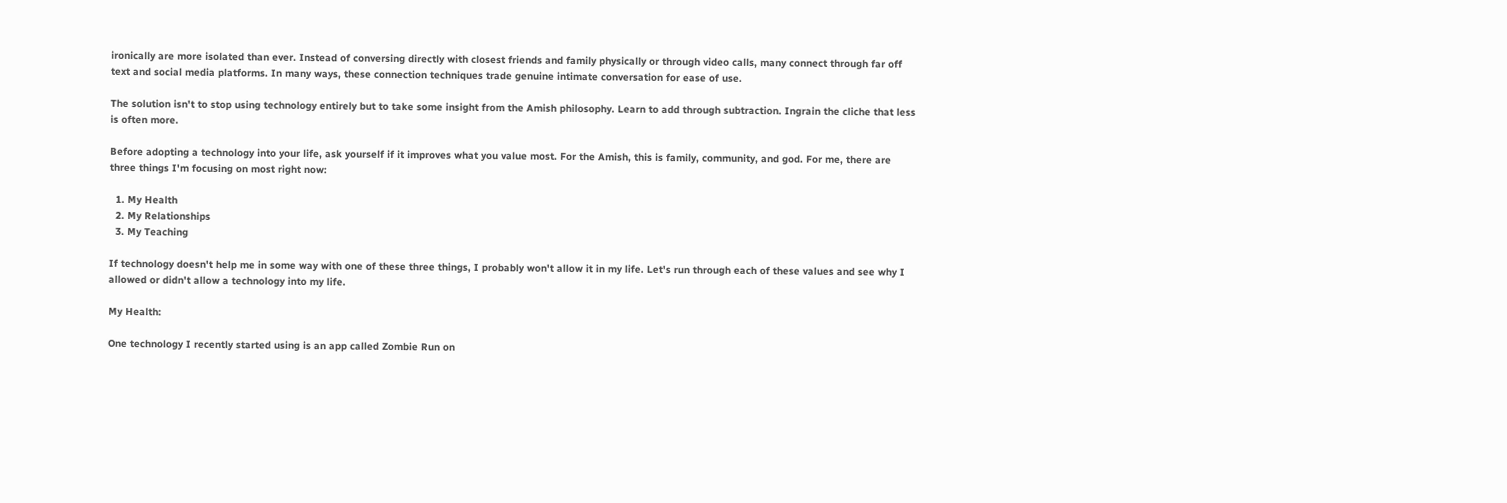ironically are more isolated than ever. Instead of conversing directly with closest friends and family physically or through video calls, many connect through far off text and social media platforms. In many ways, these connection techniques trade genuine intimate conversation for ease of use.

The solution isn't to stop using technology entirely but to take some insight from the Amish philosophy. Learn to add through subtraction. Ingrain the cliche that less is often more.

Before adopting a technology into your life, ask yourself if it improves what you value most. For the Amish, this is family, community, and god. For me, there are three things I'm focusing on most right now:

  1. My Health
  2. My Relationships
  3. My Teaching

If technology doesn't help me in some way with one of these three things, I probably won't allow it in my life. Let's run through each of these values and see why I allowed or didn't allow a technology into my life.

My Health:

One technology I recently started using is an app called Zombie Run on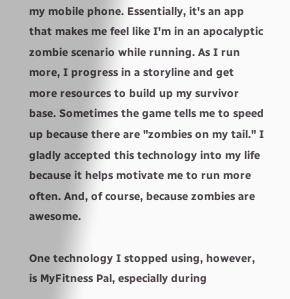my mobile phone. Essentially, it's an app that makes me feel like I'm in an apocalyptic zombie scenario while running. As I run more, I progress in a storyline and get more resources to build up my survivor base. Sometimes the game tells me to speed up because there are "zombies on my tail." I gladly accepted this technology into my life because it helps motivate me to run more often. And, of course, because zombies are awesome.

One technology I stopped using, however, is MyFitness Pal, especially during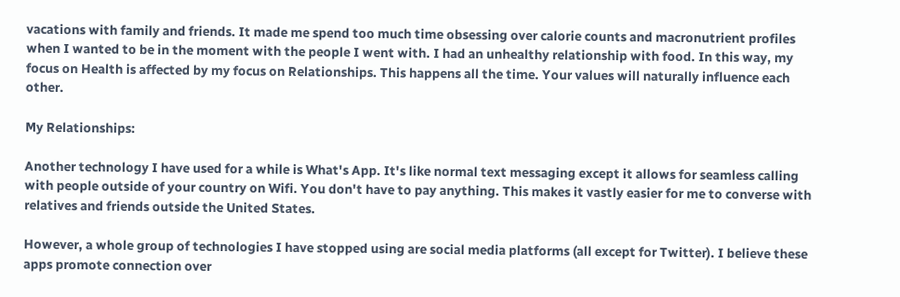vacations with family and friends. It made me spend too much time obsessing over calorie counts and macronutrient profiles when I wanted to be in the moment with the people I went with. I had an unhealthy relationship with food. In this way, my focus on Health is affected by my focus on Relationships. This happens all the time. Your values will naturally influence each other.

My Relationships:

Another technology I have used for a while is What's App. It's like normal text messaging except it allows for seamless calling with people outside of your country on Wifi. You don't have to pay anything. This makes it vastly easier for me to converse with relatives and friends outside the United States.

However, a whole group of technologies I have stopped using are social media platforms (all except for Twitter). I believe these apps promote connection over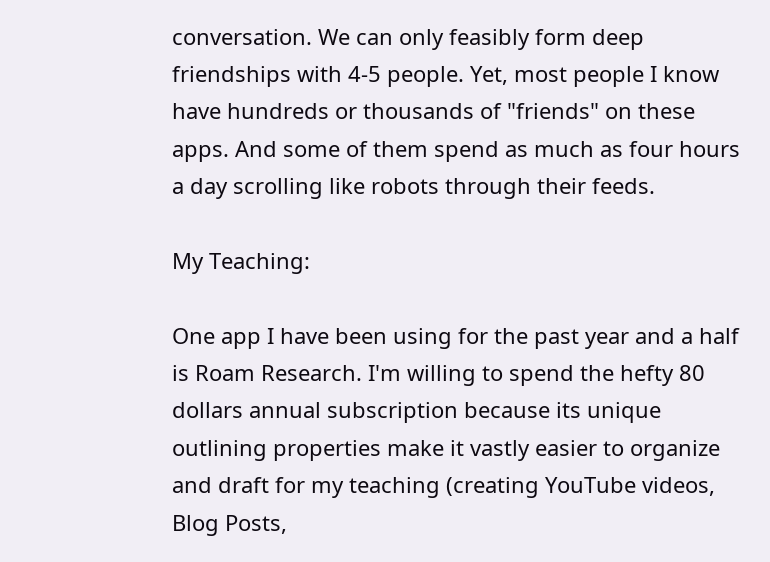conversation. We can only feasibly form deep friendships with 4-5 people. Yet, most people I know have hundreds or thousands of "friends" on these apps. And some of them spend as much as four hours a day scrolling like robots through their feeds.

My Teaching:

One app I have been using for the past year and a half is Roam Research. I'm willing to spend the hefty 80 dollars annual subscription because its unique outlining properties make it vastly easier to organize and draft for my teaching (creating YouTube videos, Blog Posts,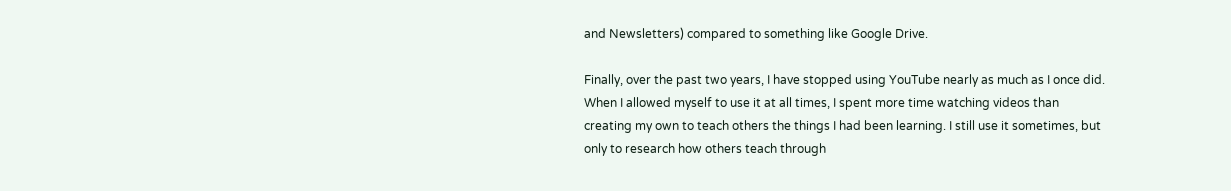and Newsletters) compared to something like Google Drive.

Finally, over the past two years, I have stopped using YouTube nearly as much as I once did. When I allowed myself to use it at all times, I spent more time watching videos than creating my own to teach others the things I had been learning. I still use it sometimes, but only to research how others teach through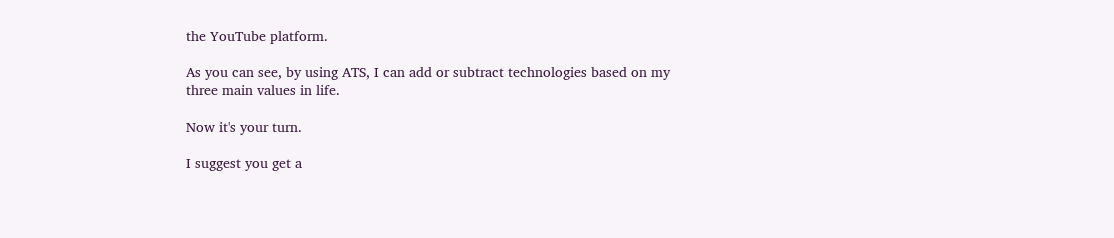the YouTube platform.

As you can see, by using ATS, I can add or subtract technologies based on my three main values in life.

Now it's your turn.

I suggest you get a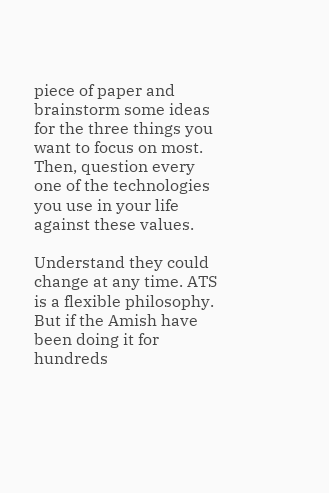piece of paper and brainstorm some ideas for the three things you want to focus on most. Then, question every one of the technologies you use in your life against these values.

Understand they could change at any time. ATS is a flexible philosophy. But if the Amish have been doing it for hundreds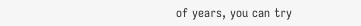of years, you can try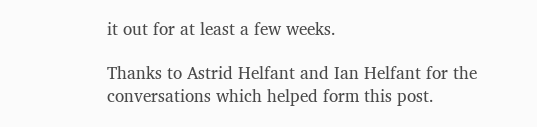it out for at least a few weeks.

Thanks to Astrid Helfant and Ian Helfant for the conversations which helped form this post.